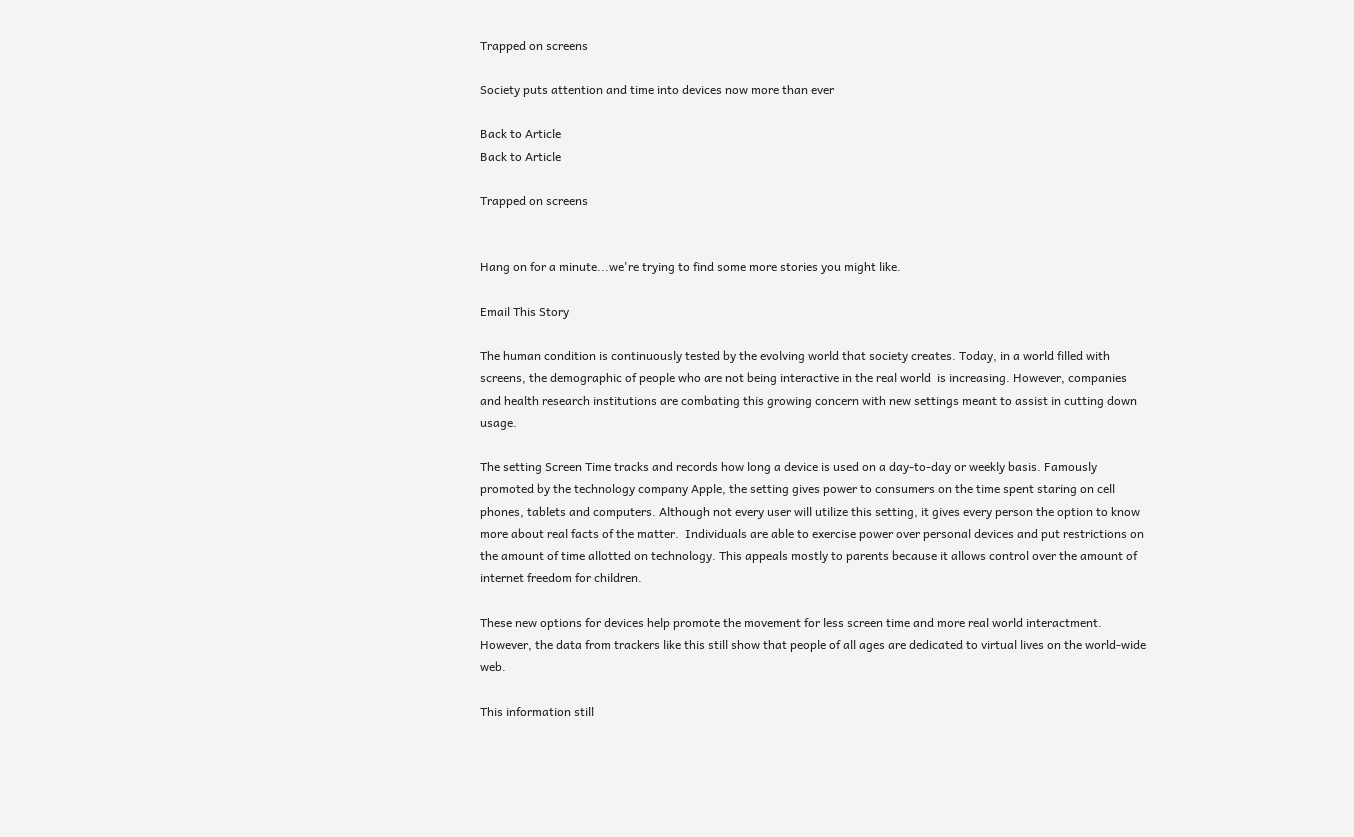Trapped on screens

Society puts attention and time into devices now more than ever

Back to Article
Back to Article

Trapped on screens


Hang on for a minute...we're trying to find some more stories you might like.

Email This Story

The human condition is continuously tested by the evolving world that society creates. Today, in a world filled with screens, the demographic of people who are not being interactive in the real world  is increasing. However, companies and health research institutions are combating this growing concern with new settings meant to assist in cutting down usage.

The setting Screen Time tracks and records how long a device is used on a day-to-day or weekly basis. Famously promoted by the technology company Apple, the setting gives power to consumers on the time spent staring on cell phones, tablets and computers. Although not every user will utilize this setting, it gives every person the option to know more about real facts of the matter.  Individuals are able to exercise power over personal devices and put restrictions on the amount of time allotted on technology. This appeals mostly to parents because it allows control over the amount of internet freedom for children.

These new options for devices help promote the movement for less screen time and more real world interactment. However, the data from trackers like this still show that people of all ages are dedicated to virtual lives on the world-wide web.

This information still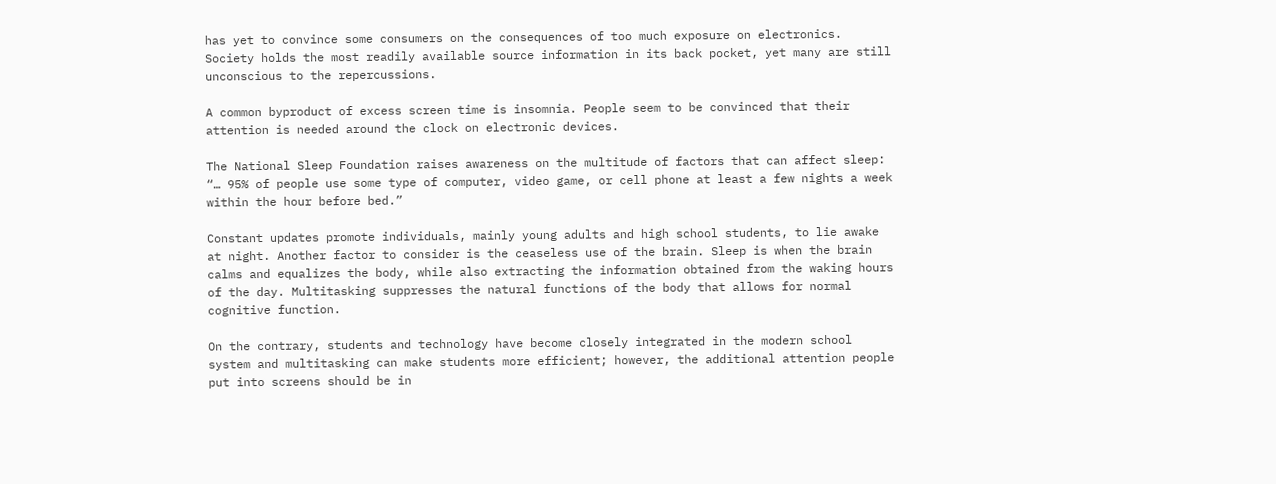has yet to convince some consumers on the consequences of too much exposure on electronics. Society holds the most readily available source information in its back pocket, yet many are still unconscious to the repercussions.

A common byproduct of excess screen time is insomnia. People seem to be convinced that their attention is needed around the clock on electronic devices.

The National Sleep Foundation raises awareness on the multitude of factors that can affect sleep: “… 95% of people use some type of computer, video game, or cell phone at least a few nights a week within the hour before bed.”

Constant updates promote individuals, mainly young adults and high school students, to lie awake at night. Another factor to consider is the ceaseless use of the brain. Sleep is when the brain calms and equalizes the body, while also extracting the information obtained from the waking hours of the day. Multitasking suppresses the natural functions of the body that allows for normal cognitive function.

On the contrary, students and technology have become closely integrated in the modern school system and multitasking can make students more efficient; however, the additional attention people put into screens should be in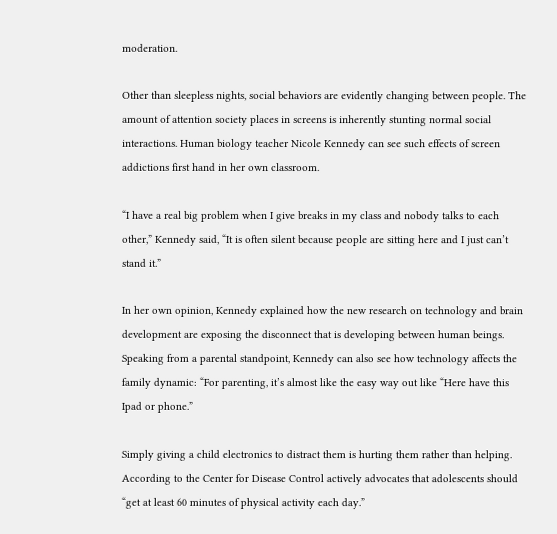moderation.

Other than sleepless nights, social behaviors are evidently changing between people. The amount of attention society places in screens is inherently stunting normal social interactions. Human biology teacher Nicole Kennedy can see such effects of screen addictions first hand in her own classroom.

“I have a real big problem when I give breaks in my class and nobody talks to each other,” Kennedy said, “It is often silent because people are sitting here and I just can’t stand it.”

In her own opinion, Kennedy explained how the new research on technology and brain development are exposing the disconnect that is developing between human beings. Speaking from a parental standpoint, Kennedy can also see how technology affects the family dynamic: “For parenting, it’s almost like the easy way out like “Here have this Ipad or phone.”

Simply giving a child electronics to distract them is hurting them rather than helping. According to the Center for Disease Control actively advocates that adolescents should “get at least 60 minutes of physical activity each day.”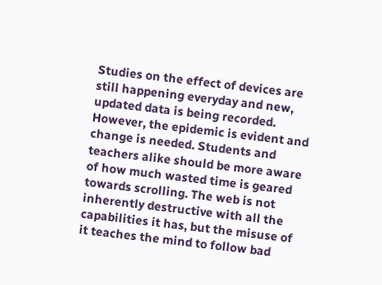Studies on the effect of devices are still happening everyday and new, updated data is being recorded. However, the epidemic is evident and change is needed. Students and teachers alike should be more aware of how much wasted time is geared towards scrolling. The web is not inherently destructive with all the capabilities it has, but the misuse of it teaches the mind to follow bad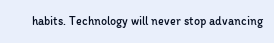habits. Technology will never stop advancing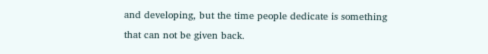and developing, but the time people dedicate is something that can not be given back.